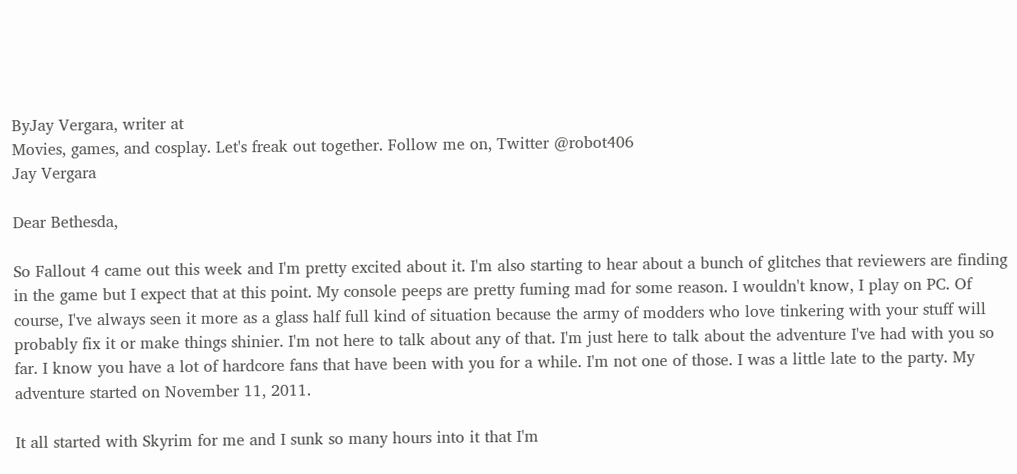ByJay Vergara, writer at
Movies, games, and cosplay. Let's freak out together. Follow me on, Twitter @robot406
Jay Vergara

Dear Bethesda,

So Fallout 4 came out this week and I'm pretty excited about it. I'm also starting to hear about a bunch of glitches that reviewers are finding in the game but I expect that at this point. My console peeps are pretty fuming mad for some reason. I wouldn't know, I play on PC. Of course, I've always seen it more as a glass half full kind of situation because the army of modders who love tinkering with your stuff will probably fix it or make things shinier. I'm not here to talk about any of that. I'm just here to talk about the adventure I've had with you so far. I know you have a lot of hardcore fans that have been with you for a while. I'm not one of those. I was a little late to the party. My adventure started on November 11, 2011.

It all started with Skyrim for me and I sunk so many hours into it that I'm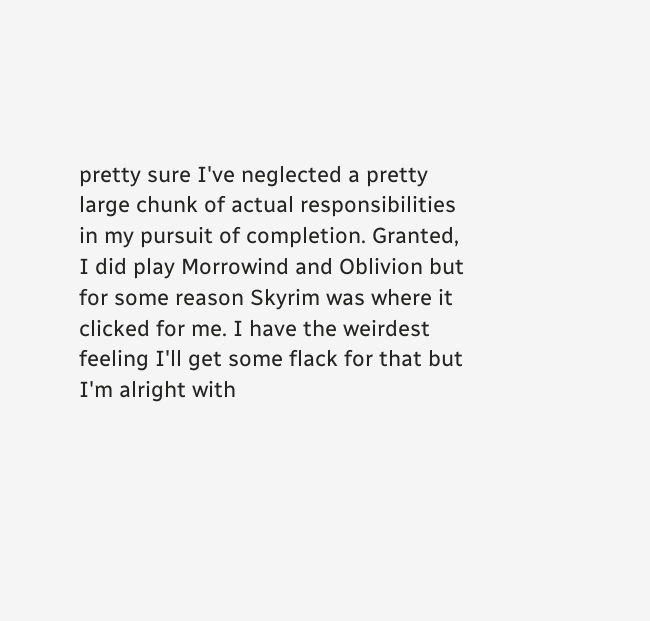pretty sure I've neglected a pretty large chunk of actual responsibilities in my pursuit of completion. Granted, I did play Morrowind and Oblivion but for some reason Skyrim was where it clicked for me. I have the weirdest feeling I'll get some flack for that but I'm alright with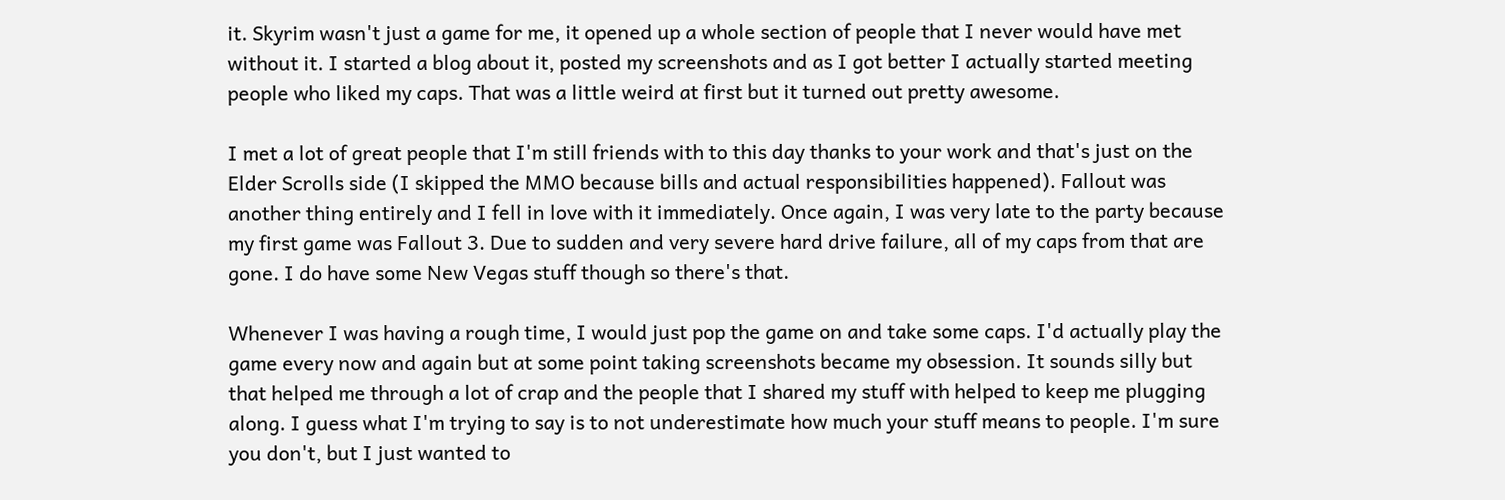it. Skyrim wasn't just a game for me, it opened up a whole section of people that I never would have met without it. I started a blog about it, posted my screenshots and as I got better I actually started meeting people who liked my caps. That was a little weird at first but it turned out pretty awesome.

I met a lot of great people that I'm still friends with to this day thanks to your work and that's just on the Elder Scrolls side (I skipped the MMO because bills and actual responsibilities happened). Fallout was another thing entirely and I fell in love with it immediately. Once again, I was very late to the party because my first game was Fallout 3. Due to sudden and very severe hard drive failure, all of my caps from that are gone. I do have some New Vegas stuff though so there's that.

Whenever I was having a rough time, I would just pop the game on and take some caps. I'd actually play the game every now and again but at some point taking screenshots became my obsession. It sounds silly but that helped me through a lot of crap and the people that I shared my stuff with helped to keep me plugging along. I guess what I'm trying to say is to not underestimate how much your stuff means to people. I'm sure you don't, but I just wanted to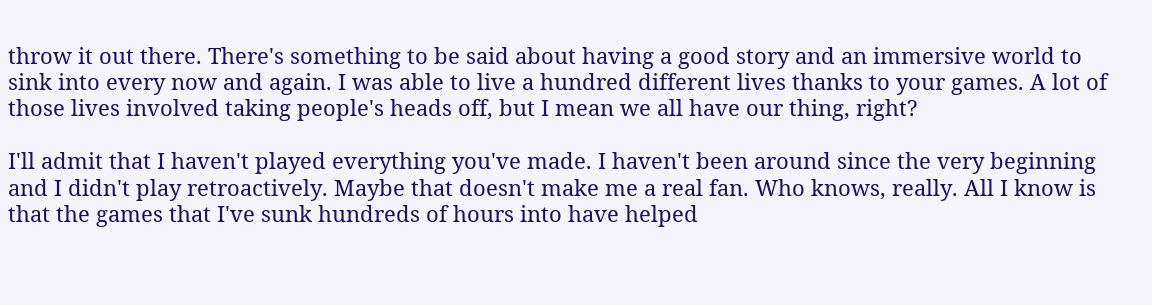throw it out there. There's something to be said about having a good story and an immersive world to sink into every now and again. I was able to live a hundred different lives thanks to your games. A lot of those lives involved taking people's heads off, but I mean we all have our thing, right?

I'll admit that I haven't played everything you've made. I haven't been around since the very beginning and I didn't play retroactively. Maybe that doesn't make me a real fan. Who knows, really. All I know is that the games that I've sunk hundreds of hours into have helped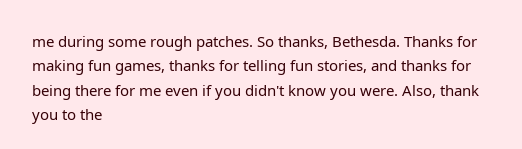me during some rough patches. So thanks, Bethesda. Thanks for making fun games, thanks for telling fun stories, and thanks for being there for me even if you didn't know you were. Also, thank you to the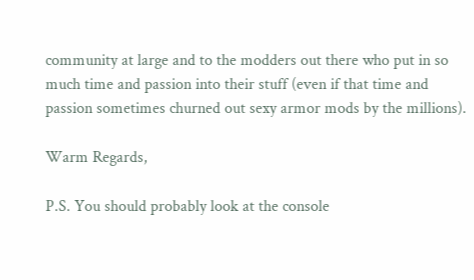community at large and to the modders out there who put in so much time and passion into their stuff (even if that time and passion sometimes churned out sexy armor mods by the millions).

Warm Regards,

P.S. You should probably look at the console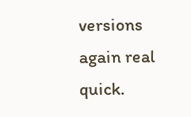versions again real quick.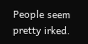People seem pretty irked.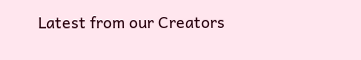Latest from our Creators